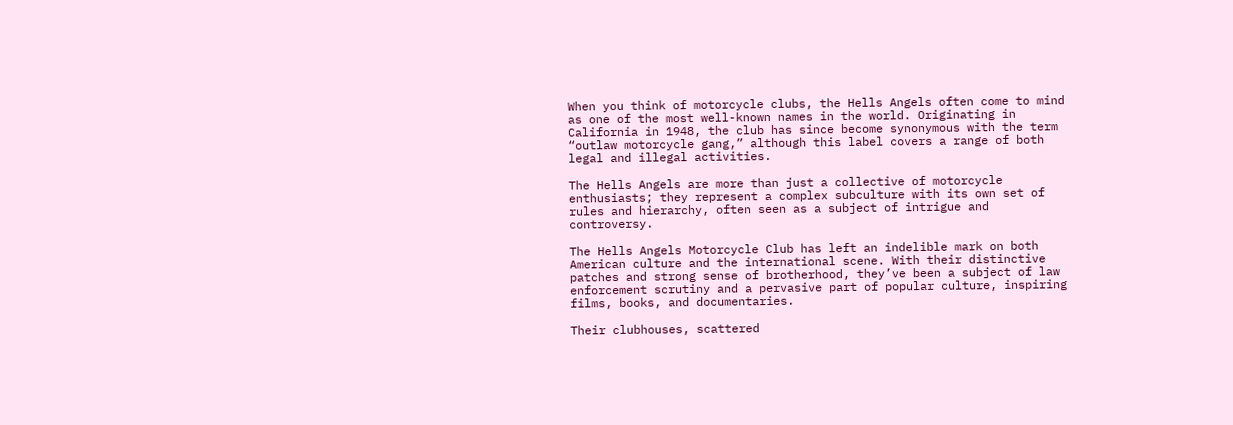When you think of motorcycle clubs, the Hells Angels often come to mind as one of the most well-known names in the world. Originating in California in 1948, the club has since become synonymous with the term “outlaw motorcycle gang,” although this label covers a range of both legal and illegal activities.

The Hells Angels are more than just a collective of motorcycle enthusiasts; they represent a complex subculture with its own set of rules and hierarchy, often seen as a subject of intrigue and controversy.

The Hells Angels Motorcycle Club has left an indelible mark on both American culture and the international scene. With their distinctive patches and strong sense of brotherhood, they’ve been a subject of law enforcement scrutiny and a pervasive part of popular culture, inspiring films, books, and documentaries.

Their clubhouses, scattered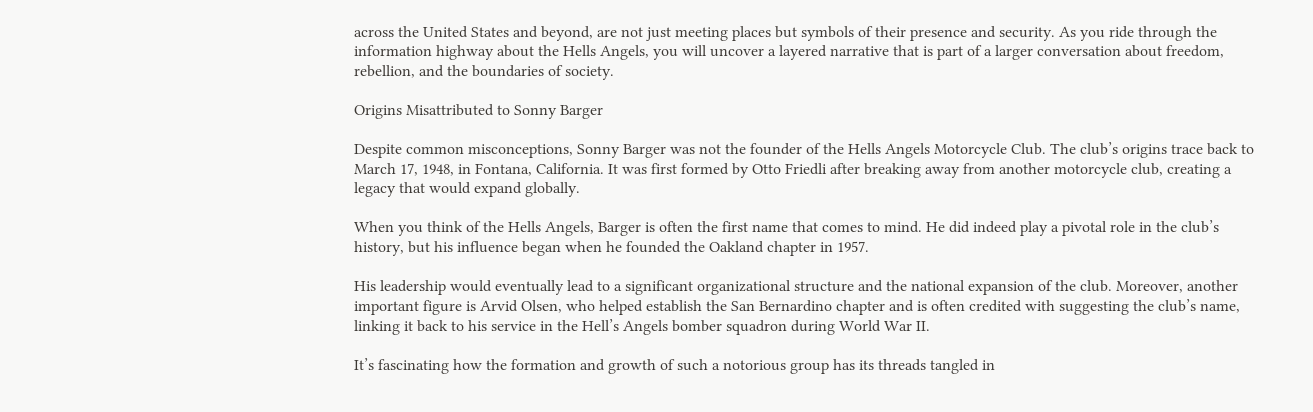across the United States and beyond, are not just meeting places but symbols of their presence and security. As you ride through the information highway about the Hells Angels, you will uncover a layered narrative that is part of a larger conversation about freedom, rebellion, and the boundaries of society.

Origins Misattributed to Sonny Barger

Despite common misconceptions, Sonny Barger was not the founder of the Hells Angels Motorcycle Club. The club’s origins trace back to March 17, 1948, in Fontana, California. It was first formed by Otto Friedli after breaking away from another motorcycle club, creating a legacy that would expand globally.

When you think of the Hells Angels, Barger is often the first name that comes to mind. He did indeed play a pivotal role in the club’s history, but his influence began when he founded the Oakland chapter in 1957.

His leadership would eventually lead to a significant organizational structure and the national expansion of the club. Moreover, another important figure is Arvid Olsen, who helped establish the San Bernardino chapter and is often credited with suggesting the club’s name, linking it back to his service in the Hell’s Angels bomber squadron during World War II.

It’s fascinating how the formation and growth of such a notorious group has its threads tangled in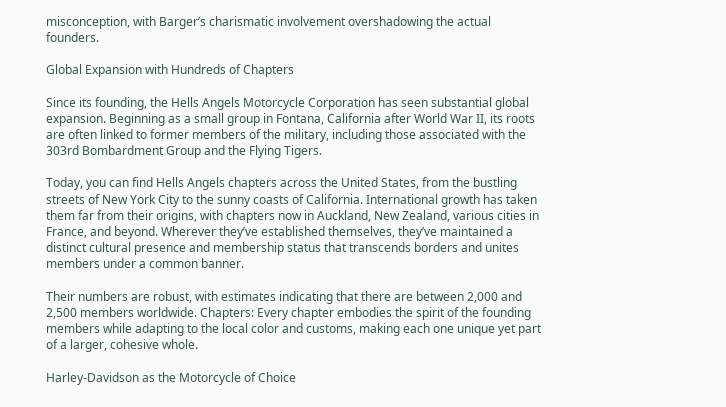misconception, with Barger’s charismatic involvement overshadowing the actual founders.

Global Expansion with Hundreds of Chapters

Since its founding, the Hells Angels Motorcycle Corporation has seen substantial global expansion. Beginning as a small group in Fontana, California after World War II, its roots are often linked to former members of the military, including those associated with the 303rd Bombardment Group and the Flying Tigers.

Today, you can find Hells Angels chapters across the United States, from the bustling streets of New York City to the sunny coasts of California. International growth has taken them far from their origins, with chapters now in Auckland, New Zealand, various cities in France, and beyond. Wherever they’ve established themselves, they’ve maintained a distinct cultural presence and membership status that transcends borders and unites members under a common banner.

Their numbers are robust, with estimates indicating that there are between 2,000 and 2,500 members worldwide. Chapters: Every chapter embodies the spirit of the founding members while adapting to the local color and customs, making each one unique yet part of a larger, cohesive whole.

Harley-Davidson as the Motorcycle of Choice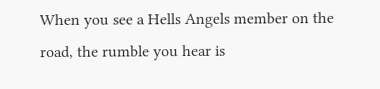When you see a Hells Angels member on the road, the rumble you hear is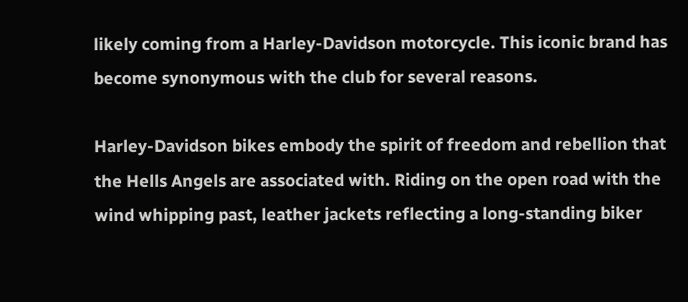likely coming from a Harley-Davidson motorcycle. This iconic brand has become synonymous with the club for several reasons.

Harley-Davidson bikes embody the spirit of freedom and rebellion that the Hells Angels are associated with. Riding on the open road with the wind whipping past, leather jackets reflecting a long-standing biker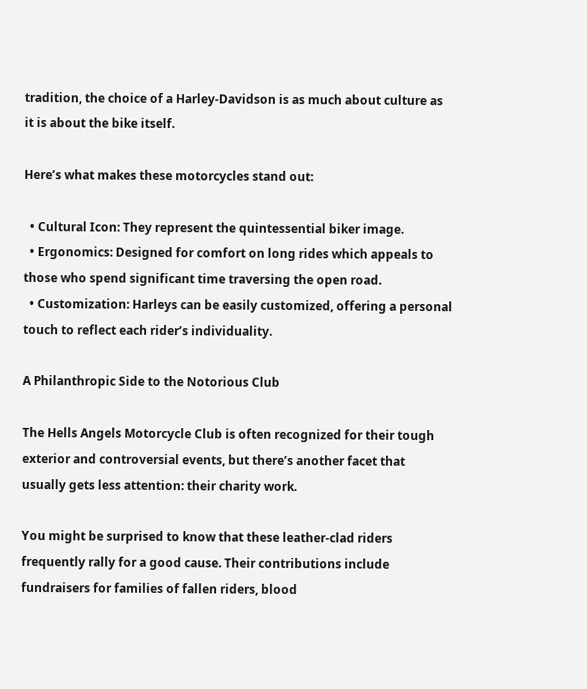tradition, the choice of a Harley-Davidson is as much about culture as it is about the bike itself.

Here’s what makes these motorcycles stand out:

  • Cultural Icon: They represent the quintessential biker image.
  • Ergonomics: Designed for comfort on long rides which appeals to those who spend significant time traversing the open road.
  • Customization: Harleys can be easily customized, offering a personal touch to reflect each rider’s individuality.

A Philanthropic Side to the Notorious Club

The Hells Angels Motorcycle Club is often recognized for their tough exterior and controversial events, but there’s another facet that usually gets less attention: their charity work.

You might be surprised to know that these leather-clad riders frequently rally for a good cause. Their contributions include fundraisers for families of fallen riders, blood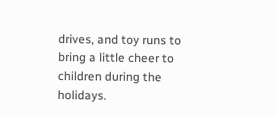drives, and toy runs to bring a little cheer to children during the holidays.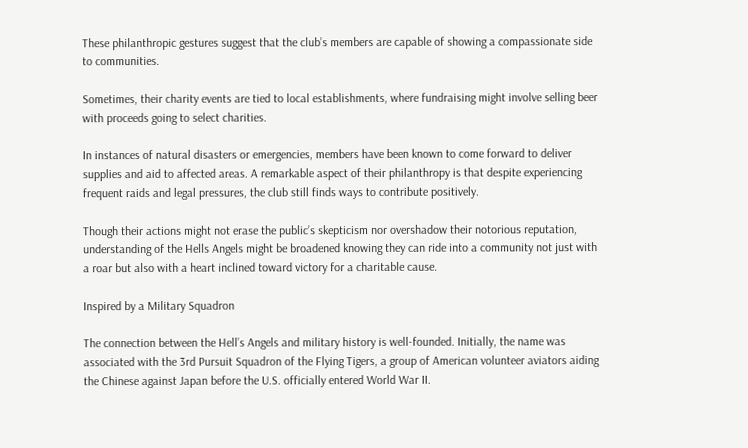These philanthropic gestures suggest that the club’s members are capable of showing a compassionate side to communities.

Sometimes, their charity events are tied to local establishments, where fundraising might involve selling beer with proceeds going to select charities.

In instances of natural disasters or emergencies, members have been known to come forward to deliver supplies and aid to affected areas. A remarkable aspect of their philanthropy is that despite experiencing frequent raids and legal pressures, the club still finds ways to contribute positively.

Though their actions might not erase the public’s skepticism nor overshadow their notorious reputation, understanding of the Hells Angels might be broadened knowing they can ride into a community not just with a roar but also with a heart inclined toward victory for a charitable cause.

Inspired by a Military Squadron

The connection between the Hell’s Angels and military history is well-founded. Initially, the name was associated with the 3rd Pursuit Squadron of the Flying Tigers, a group of American volunteer aviators aiding the Chinese against Japan before the U.S. officially entered World War II.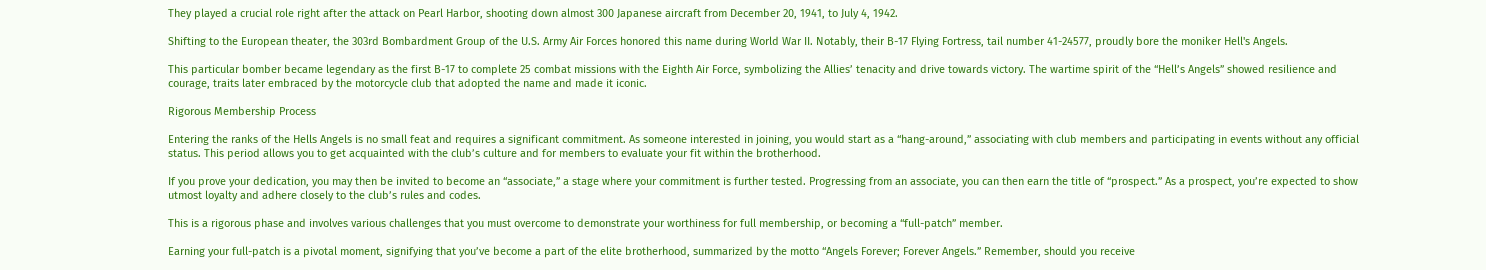They played a crucial role right after the attack on Pearl Harbor, shooting down almost 300 Japanese aircraft from December 20, 1941, to July 4, 1942.

Shifting to the European theater, the 303rd Bombardment Group of the U.S. Army Air Forces honored this name during World War II. Notably, their B-17 Flying Fortress, tail number 41-24577, proudly bore the moniker Hell's Angels.

This particular bomber became legendary as the first B-17 to complete 25 combat missions with the Eighth Air Force, symbolizing the Allies’ tenacity and drive towards victory. The wartime spirit of the “Hell’s Angels” showed resilience and courage, traits later embraced by the motorcycle club that adopted the name and made it iconic.

Rigorous Membership Process

Entering the ranks of the Hells Angels is no small feat and requires a significant commitment. As someone interested in joining, you would start as a “hang-around,” associating with club members and participating in events without any official status. This period allows you to get acquainted with the club’s culture and for members to evaluate your fit within the brotherhood.

If you prove your dedication, you may then be invited to become an “associate,” a stage where your commitment is further tested. Progressing from an associate, you can then earn the title of “prospect.” As a prospect, you’re expected to show utmost loyalty and adhere closely to the club’s rules and codes.

This is a rigorous phase and involves various challenges that you must overcome to demonstrate your worthiness for full membership, or becoming a “full-patch” member.

Earning your full-patch is a pivotal moment, signifying that you’ve become a part of the elite brotherhood, summarized by the motto “Angels Forever; Forever Angels.” Remember, should you receive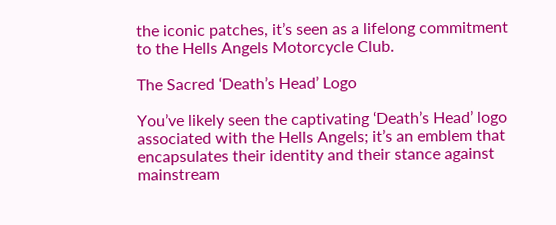the iconic patches, it’s seen as a lifelong commitment to the Hells Angels Motorcycle Club.

The Sacred ‘Death’s Head’ Logo

You’ve likely seen the captivating ‘Death’s Head’ logo associated with the Hells Angels; it’s an emblem that encapsulates their identity and their stance against mainstream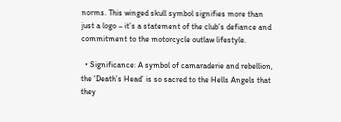norms. This winged skull symbol signifies more than just a logo – it’s a statement of the club’s defiance and commitment to the motorcycle outlaw lifestyle.

  • Significance: A symbol of camaraderie and rebellion, the ‘Death’s Head’ is so sacred to the Hells Angels that they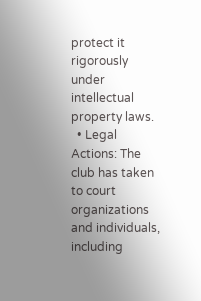protect it rigorously under intellectual property laws.
  • Legal Actions: The club has taken to court organizations and individuals, including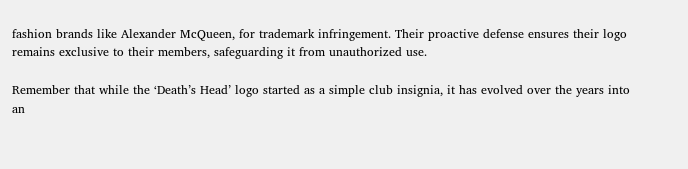fashion brands like Alexander McQueen, for trademark infringement. Their proactive defense ensures their logo remains exclusive to their members, safeguarding it from unauthorized use.

Remember that while the ‘Death’s Head’ logo started as a simple club insignia, it has evolved over the years into an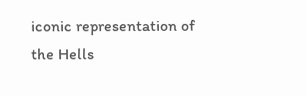iconic representation of the Hells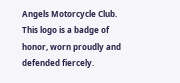Angels Motorcycle Club. This logo is a badge of honor, worn proudly and defended fiercely.